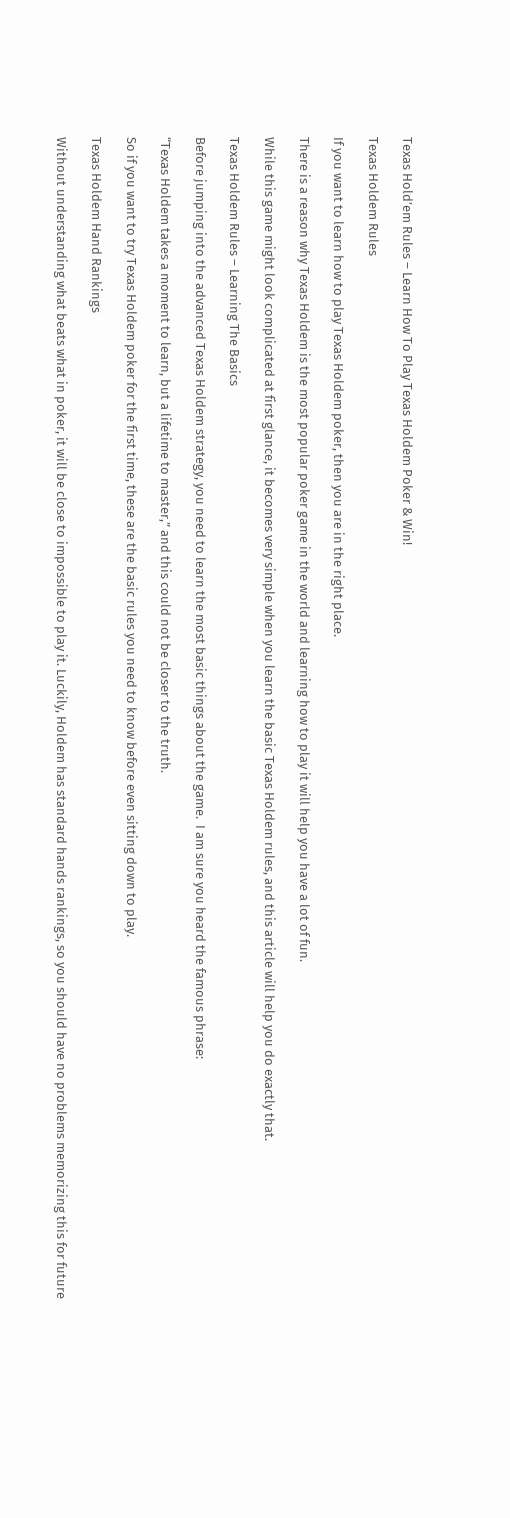Texas Hold’em Rules – Learn How To Play Texas Holdem Poker & Win!

Texas Holdem Rules

If you want to learn how to play Texas Holdem poker, then you are in the right place.

There is a reason why Texas Holdem is the most popular poker game in the world and learning how to play it will help you have a lot of fun.

While this game might look complicated at first glance, it becomes very simple when you learn the basic Texas Holdem rules, and this article will help you do exactly that.

Texas Holdem Rules – Learning The Basics

Before jumping into the advanced Texas Holdem strategy, you need to learn the most basic things about the game.  I am sure you heard the famous phrase:

“Texas Holdem takes a moment to learn, but a lifetime to master,” and this could not be closer to the truth.

So if you want to try Texas Holdem poker for the first time, these are the basic rules you need to know before even sitting down to play.

Texas Holdem Hand Rankings

Without understanding what beats what in poker, it will be close to impossible to play it. Luckily, Holdem has standard hands rankings, so you should have no problems memorizing this for future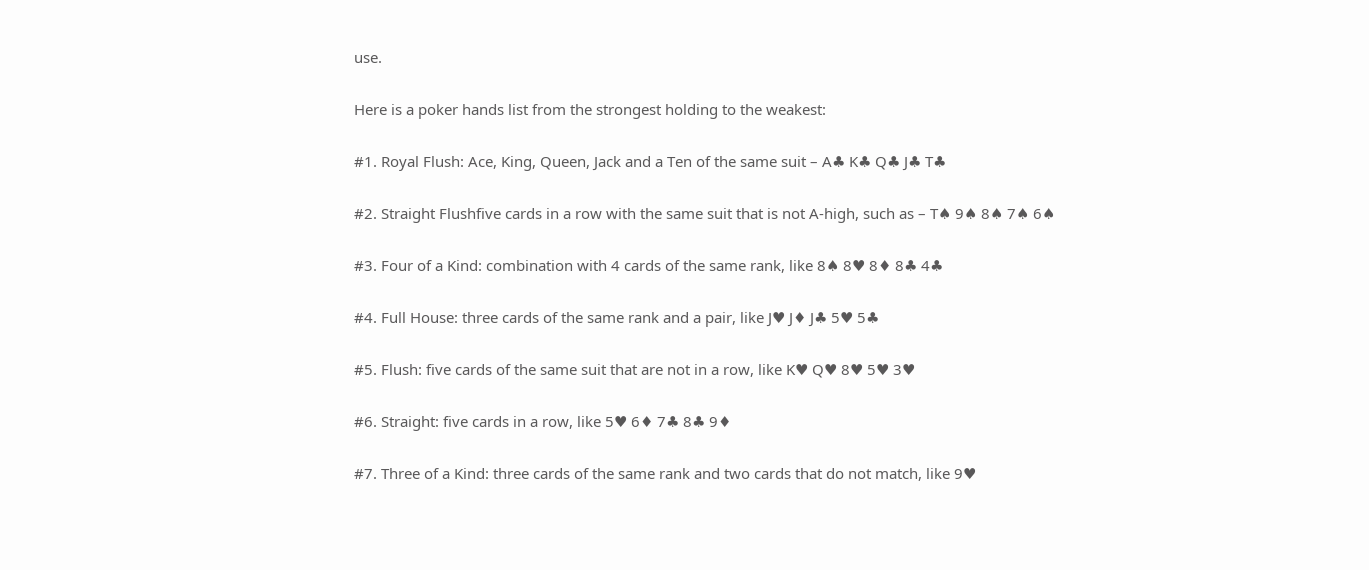use.

Here is a poker hands list from the strongest holding to the weakest:

#1. Royal Flush: Ace, King, Queen, Jack and a Ten of the same suit – A♣ K♣ Q♣ J♣ T♣

#2. Straight Flushfive cards in a row with the same suit that is not A-high, such as – T♠ 9♠ 8♠ 7♠ 6♠

#3. Four of a Kind: combination with 4 cards of the same rank, like 8♠ 8♥ 8♦ 8♣ 4♣

#4. Full House: three cards of the same rank and a pair, like J♥ J♦ J♣ 5♥ 5♣

#5. Flush: five cards of the same suit that are not in a row, like K♥ Q♥ 8♥ 5♥ 3♥

#6. Straight: five cards in a row, like 5♥ 6♦ 7♣ 8♣ 9♦

#7. Three of a Kind: three cards of the same rank and two cards that do not match, like 9♥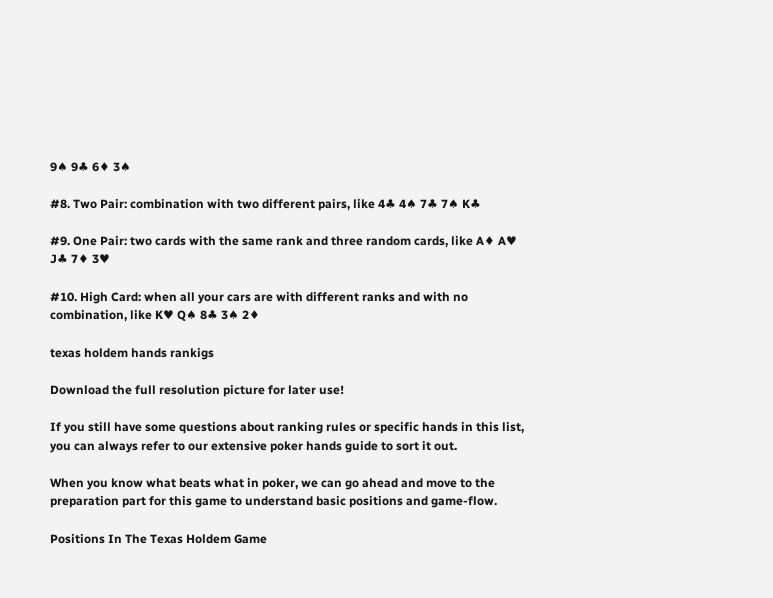9♠ 9♣ 6♦ 3♠

#8. Two Pair: combination with two different pairs, like 4♣ 4♠ 7♣ 7♠ K♣

#9. One Pair: two cards with the same rank and three random cards, like A♦ A♥ J♣ 7♦ 3♥

#10. High Card: when all your cars are with different ranks and with no combination, like K♥ Q♠ 8♣ 3♠ 2♦

texas holdem hands rankigs

Download the full resolution picture for later use!

If you still have some questions about ranking rules or specific hands in this list, you can always refer to our extensive poker hands guide to sort it out.

When you know what beats what in poker, we can go ahead and move to the preparation part for this game to understand basic positions and game-flow.

Positions In The Texas Holdem Game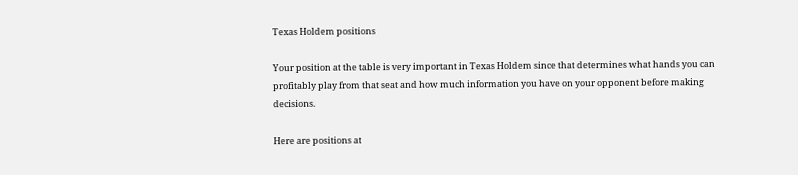Texas Holdem positions

Your position at the table is very important in Texas Holdem since that determines what hands you can profitably play from that seat and how much information you have on your opponent before making decisions.

Here are positions at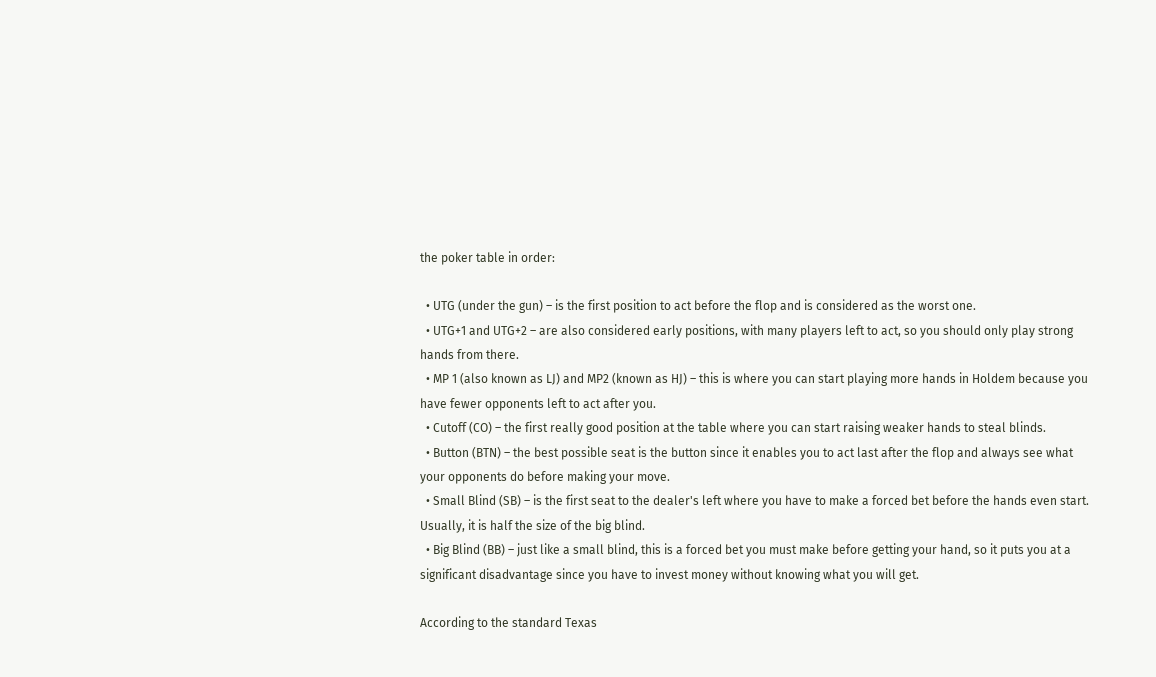the poker table in order:

  • UTG (under the gun) – is the first position to act before the flop and is considered as the worst one.
  • UTG+1 and UTG+2 – are also considered early positions, with many players left to act, so you should only play strong hands from there.
  • MP 1 (also known as LJ) and MP2 (known as HJ) – this is where you can start playing more hands in Holdem because you have fewer opponents left to act after you.
  • Cutoff (CO) – the first really good position at the table where you can start raising weaker hands to steal blinds.
  • Button (BTN) – the best possible seat is the button since it enables you to act last after the flop and always see what your opponents do before making your move.
  • Small Blind (SB) – is the first seat to the dealer's left where you have to make a forced bet before the hands even start. Usually, it is half the size of the big blind.
  • Big Blind (BB) – just like a small blind, this is a forced bet you must make before getting your hand, so it puts you at a significant disadvantage since you have to invest money without knowing what you will get.

According to the standard Texas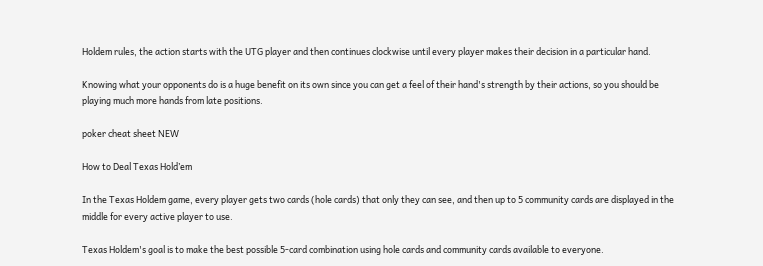Holdem rules, the action starts with the UTG player and then continues clockwise until every player makes their decision in a particular hand.

Knowing what your opponents do is a huge benefit on its own since you can get a feel of their hand's strength by their actions, so you should be playing much more hands from late positions.

poker cheat sheet NEW

How to Deal Texas Hold’em

In the Texas Holdem game, every player gets two cards (hole cards) that only they can see, and then up to 5 community cards are displayed in the middle for every active player to use.

Texas Holdem's goal is to make the best possible 5-card combination using hole cards and community cards available to everyone.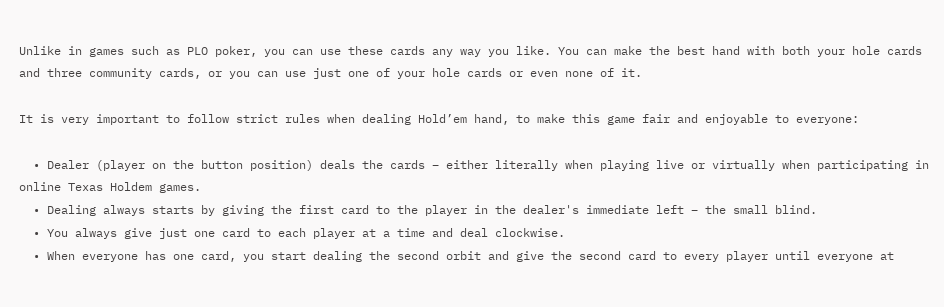Unlike in games such as PLO poker, you can use these cards any way you like. You can make the best hand with both your hole cards and three community cards, or you can use just one of your hole cards or even none of it.

It is very important to follow strict rules when dealing Hold’em hand, to make this game fair and enjoyable to everyone:

  • Dealer (player on the button position) deals the cards – either literally when playing live or virtually when participating in online Texas Holdem games.
  • Dealing always starts by giving the first card to the player in the dealer's immediate left – the small blind.
  • You always give just one card to each player at a time and deal clockwise.
  • When everyone has one card, you start dealing the second orbit and give the second card to every player until everyone at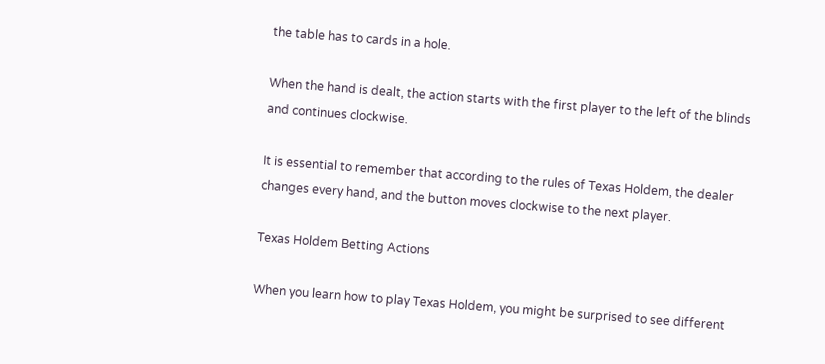the table has to cards in a hole.

When the hand is dealt, the action starts with the first player to the left of the blinds and continues clockwise.

It is essential to remember that according to the rules of Texas Holdem, the dealer changes every hand, and the button moves clockwise to the next player.

Texas Holdem Betting Actions

When you learn how to play Texas Holdem, you might be surprised to see different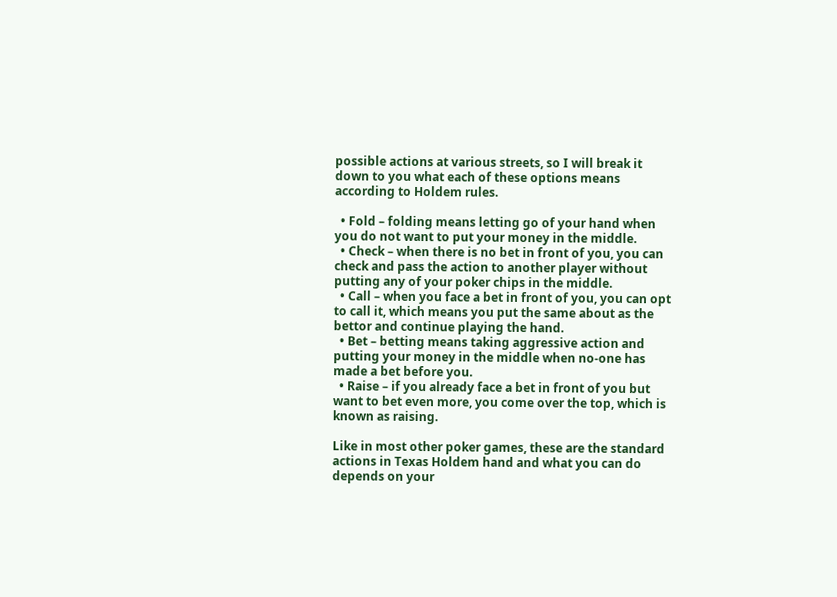possible actions at various streets, so I will break it down to you what each of these options means according to Holdem rules.

  • Fold – folding means letting go of your hand when you do not want to put your money in the middle.
  • Check – when there is no bet in front of you, you can check and pass the action to another player without putting any of your poker chips in the middle.
  • Call – when you face a bet in front of you, you can opt to call it, which means you put the same about as the bettor and continue playing the hand.
  • Bet – betting means taking aggressive action and putting your money in the middle when no-one has made a bet before you.
  • Raise – if you already face a bet in front of you but want to bet even more, you come over the top, which is known as raising.

Like in most other poker games, these are the standard actions in Texas Holdem hand and what you can do depends on your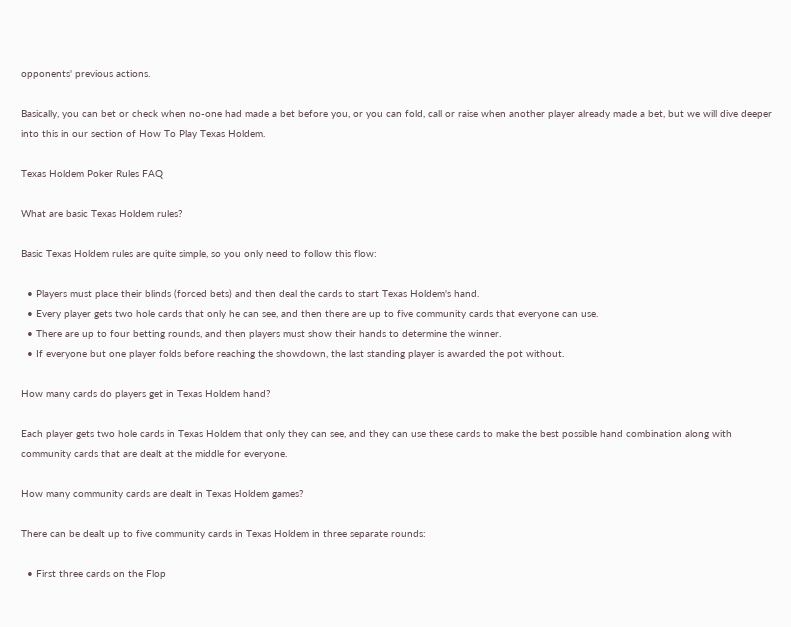opponents' previous actions.

Basically, you can bet or check when no-one had made a bet before you, or you can fold, call or raise when another player already made a bet, but we will dive deeper into this in our section of How To Play Texas Holdem.

Texas Holdem Poker Rules FAQ

What are basic Texas Holdem rules?

Basic Texas Holdem rules are quite simple, so you only need to follow this flow:

  • Players must place their blinds (forced bets) and then deal the cards to start Texas Holdem's hand.
  • Every player gets two hole cards that only he can see, and then there are up to five community cards that everyone can use.
  • There are up to four betting rounds, and then players must show their hands to determine the winner.
  • If everyone but one player folds before reaching the showdown, the last standing player is awarded the pot without.

How many cards do players get in Texas Holdem hand?

Each player gets two hole cards in Texas Holdem that only they can see, and they can use these cards to make the best possible hand combination along with community cards that are dealt at the middle for everyone.

How many community cards are dealt in Texas Holdem games?

There can be dealt up to five community cards in Texas Holdem in three separate rounds:

  • First three cards on the Flop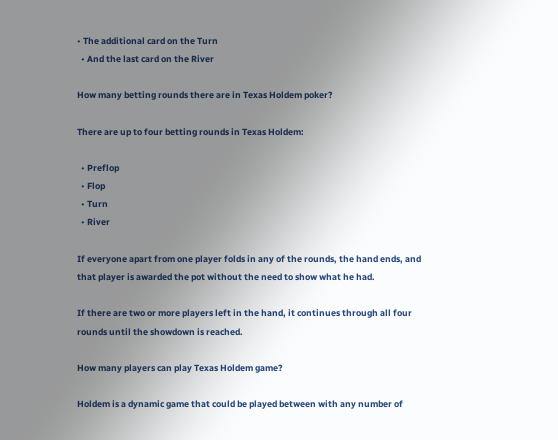• The additional card on the Turn
  • And the last card on the River

How many betting rounds there are in Texas Holdem poker?

There are up to four betting rounds in Texas Holdem:

  • Preflop
  • Flop
  • Turn
  • River

If everyone apart from one player folds in any of the rounds, the hand ends, and that player is awarded the pot without the need to show what he had.

If there are two or more players left in the hand, it continues through all four rounds until the showdown is reached.

How many players can play Texas Holdem game?

Holdem is a dynamic game that could be played between with any number of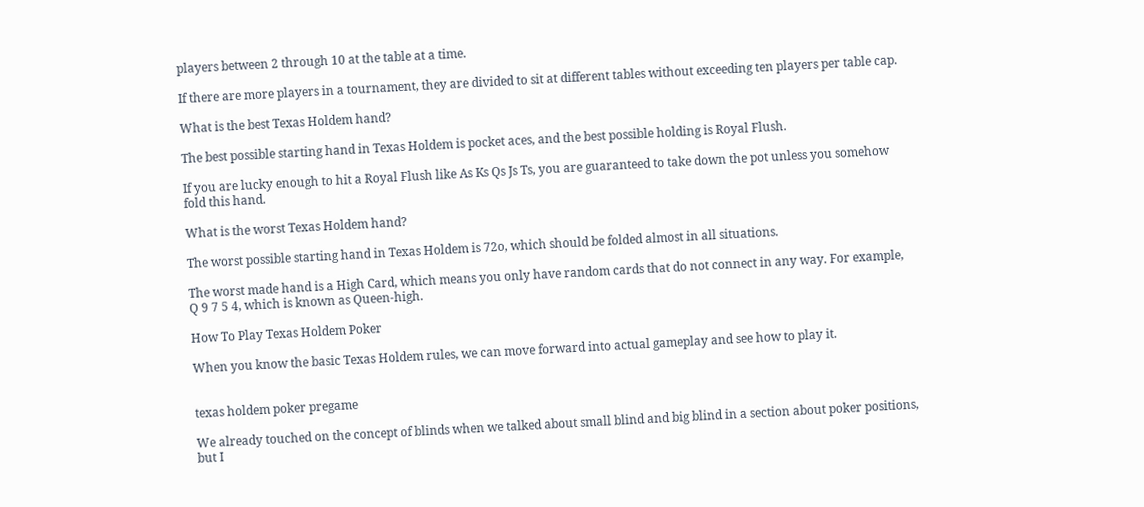players between 2 through 10 at the table at a time.

If there are more players in a tournament, they are divided to sit at different tables without exceeding ten players per table cap.

What is the best Texas Holdem hand?

The best possible starting hand in Texas Holdem is pocket aces, and the best possible holding is Royal Flush.

If you are lucky enough to hit a Royal Flush like As Ks Qs Js Ts, you are guaranteed to take down the pot unless you somehow fold this hand.

What is the worst Texas Holdem hand?

The worst possible starting hand in Texas Holdem is 72o, which should be folded almost in all situations.

The worst made hand is a High Card, which means you only have random cards that do not connect in any way. For example, Q 9 7 5 4, which is known as Queen-high.

How To Play Texas Holdem Poker

When you know the basic Texas Holdem rules, we can move forward into actual gameplay and see how to play it.


texas holdem poker pregame

We already touched on the concept of blinds when we talked about small blind and big blind in a section about poker positions, but I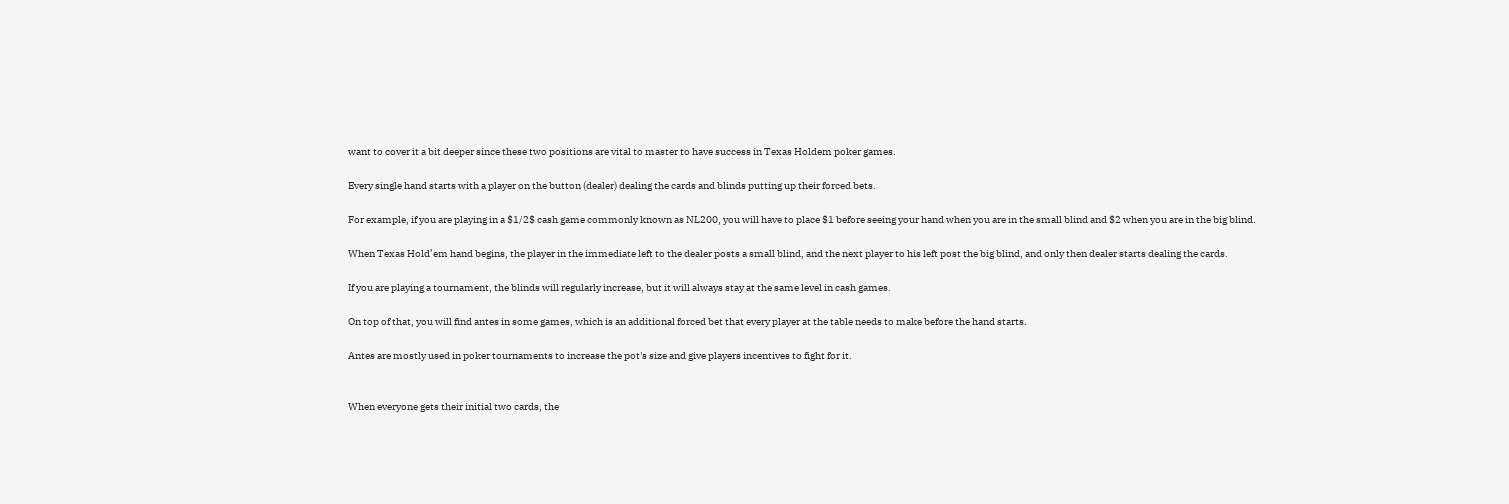want to cover it a bit deeper since these two positions are vital to master to have success in Texas Holdem poker games.

Every single hand starts with a player on the button (dealer) dealing the cards and blinds putting up their forced bets.

For example, if you are playing in a $1/2$ cash game commonly known as NL200, you will have to place $1 before seeing your hand when you are in the small blind and $2 when you are in the big blind.

When Texas Hold’em hand begins, the player in the immediate left to the dealer posts a small blind, and the next player to his left post the big blind, and only then dealer starts dealing the cards.

If you are playing a tournament, the blinds will regularly increase, but it will always stay at the same level in cash games.

On top of that, you will find antes in some games, which is an additional forced bet that every player at the table needs to make before the hand starts.

Antes are mostly used in poker tournaments to increase the pot's size and give players incentives to fight for it.


When everyone gets their initial two cards, the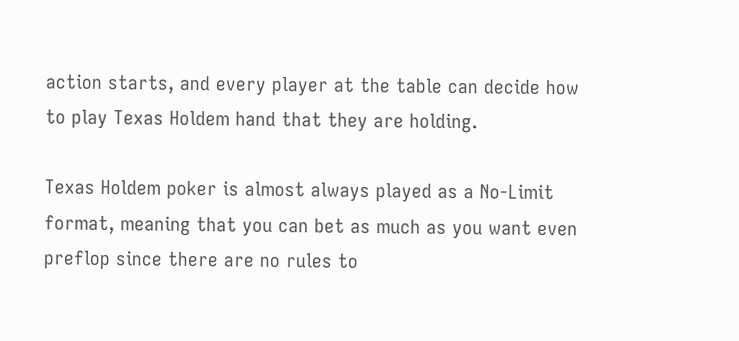action starts, and every player at the table can decide how to play Texas Holdem hand that they are holding.

Texas Holdem poker is almost always played as a No-Limit format, meaning that you can bet as much as you want even preflop since there are no rules to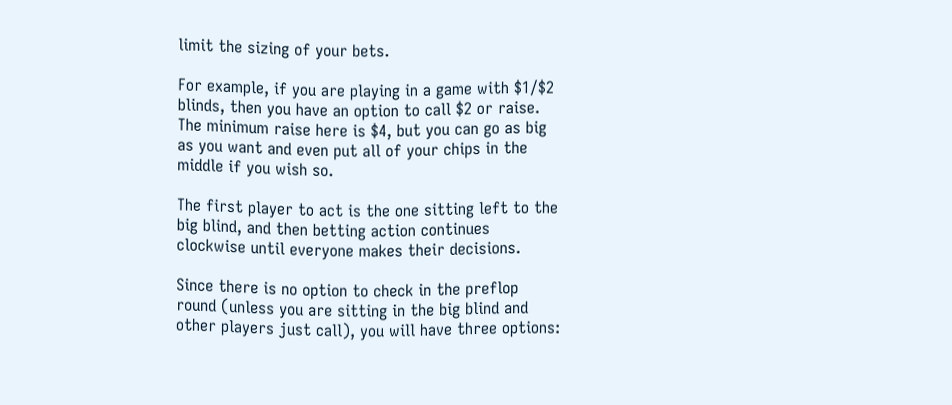limit the sizing of your bets.

For example, if you are playing in a game with $1/$2 blinds, then you have an option to call $2 or raise. The minimum raise here is $4, but you can go as big as you want and even put all of your chips in the middle if you wish so.

The first player to act is the one sitting left to the big blind, and then betting action continues clockwise until everyone makes their decisions.

Since there is no option to check in the preflop round (unless you are sitting in the big blind and other players just call), you will have three options: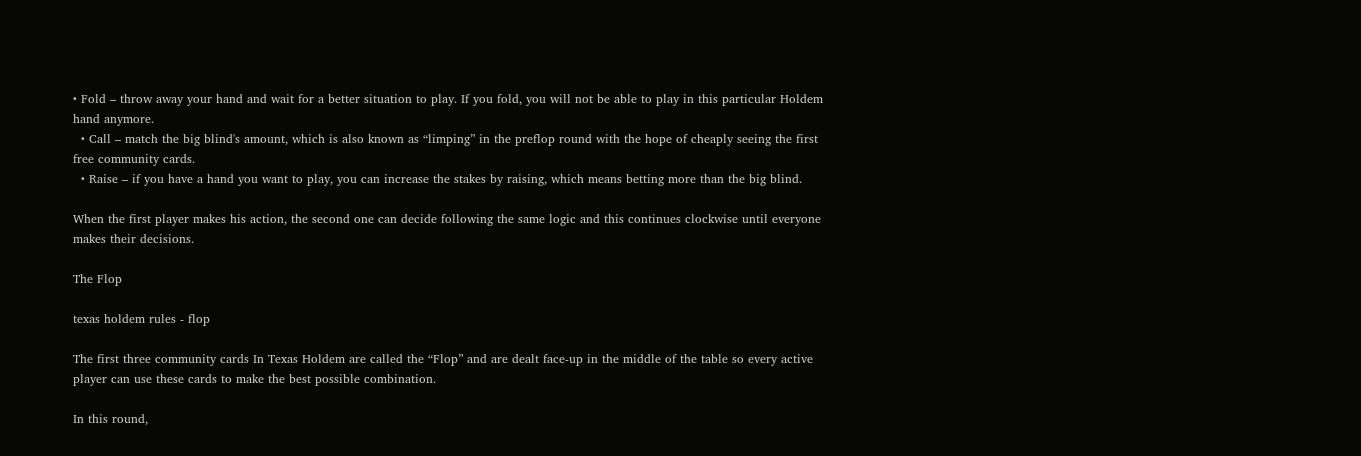• Fold – throw away your hand and wait for a better situation to play. If you fold, you will not be able to play in this particular Holdem hand anymore.
  • Call – match the big blind's amount, which is also known as “limping” in the preflop round with the hope of cheaply seeing the first free community cards.
  • Raise – if you have a hand you want to play, you can increase the stakes by raising, which means betting more than the big blind.

When the first player makes his action, the second one can decide following the same logic and this continues clockwise until everyone makes their decisions.

The Flop

texas holdem rules - flop

The first three community cards In Texas Holdem are called the “Flop” and are dealt face-up in the middle of the table so every active player can use these cards to make the best possible combination.

In this round,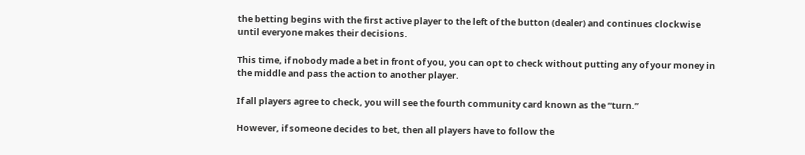the betting begins with the first active player to the left of the button (dealer) and continues clockwise until everyone makes their decisions.

This time, if nobody made a bet in front of you, you can opt to check without putting any of your money in the middle and pass the action to another player.

If all players agree to check, you will see the fourth community card known as the “turn.”

However, if someone decides to bet, then all players have to follow the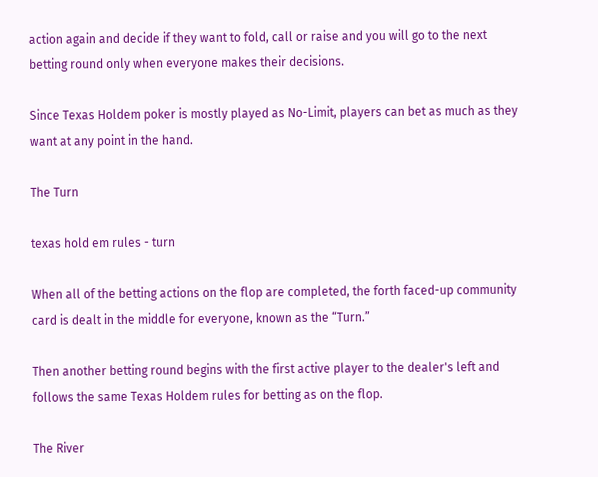action again and decide if they want to fold, call or raise and you will go to the next betting round only when everyone makes their decisions.

Since Texas Holdem poker is mostly played as No-Limit, players can bet as much as they want at any point in the hand.

The Turn

texas hold em rules - turn

When all of the betting actions on the flop are completed, the forth faced-up community card is dealt in the middle for everyone, known as the “Turn.”

Then another betting round begins with the first active player to the dealer's left and follows the same Texas Holdem rules for betting as on the flop.

The River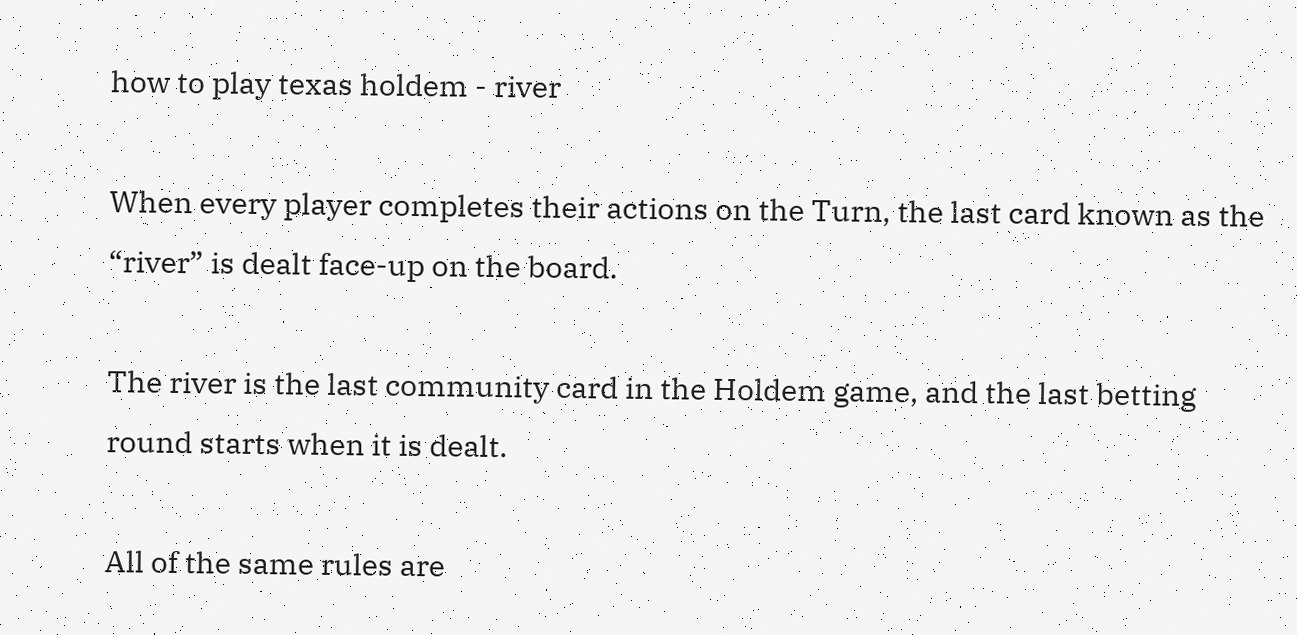how to play texas holdem - river

When every player completes their actions on the Turn, the last card known as the “river” is dealt face-up on the board.

The river is the last community card in the Holdem game, and the last betting round starts when it is dealt.

All of the same rules are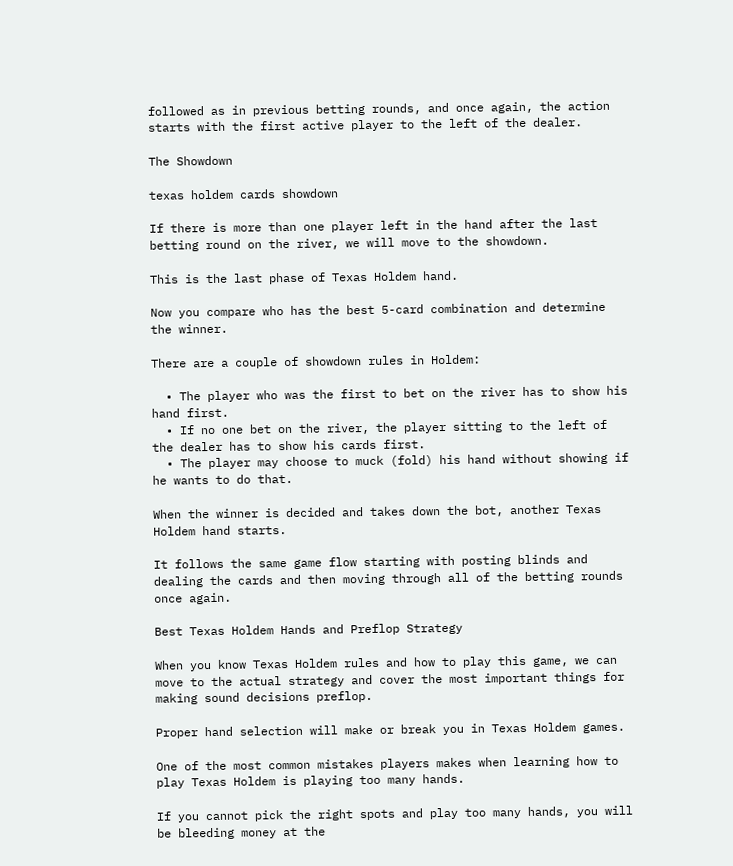followed as in previous betting rounds, and once again, the action starts with the first active player to the left of the dealer.

The Showdown

texas holdem cards showdown

If there is more than one player left in the hand after the last betting round on the river, we will move to the showdown.

This is the last phase of Texas Holdem hand.

Now you compare who has the best 5-card combination and determine the winner.

There are a couple of showdown rules in Holdem:

  • The player who was the first to bet on the river has to show his hand first.
  • If no one bet on the river, the player sitting to the left of the dealer has to show his cards first.
  • The player may choose to muck (fold) his hand without showing if he wants to do that.

When the winner is decided and takes down the bot, another Texas Holdem hand starts.

It follows the same game flow starting with posting blinds and dealing the cards and then moving through all of the betting rounds once again.

Best Texas Holdem Hands and Preflop Strategy

When you know Texas Holdem rules and how to play this game, we can move to the actual strategy and cover the most important things for making sound decisions preflop.

Proper hand selection will make or break you in Texas Holdem games.

One of the most common mistakes players makes when learning how to play Texas Holdem is playing too many hands.

If you cannot pick the right spots and play too many hands, you will be bleeding money at the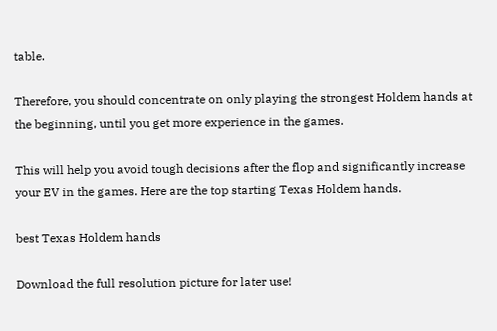table.

Therefore, you should concentrate on only playing the strongest Holdem hands at the beginning, until you get more experience in the games.

This will help you avoid tough decisions after the flop and significantly increase your EV in the games. Here are the top starting Texas Holdem hands.

best Texas Holdem hands

Download the full resolution picture for later use!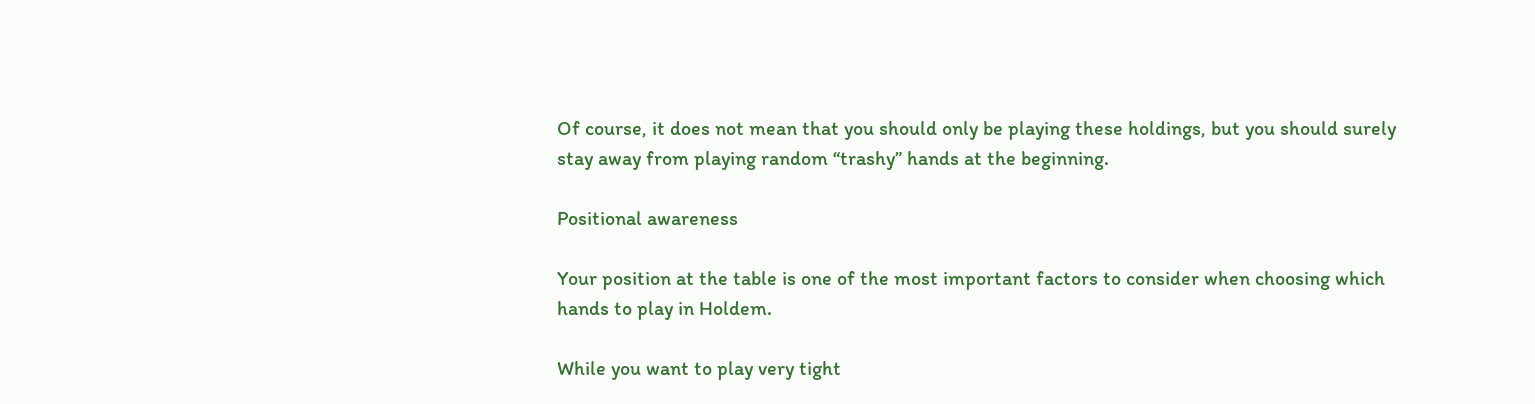Of course, it does not mean that you should only be playing these holdings, but you should surely stay away from playing random “trashy” hands at the beginning.

Positional awareness

Your position at the table is one of the most important factors to consider when choosing which hands to play in Holdem.

While you want to play very tight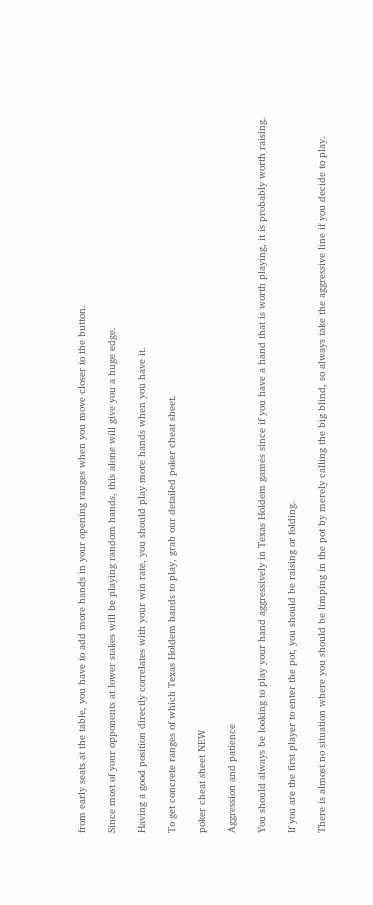from early seats at the table, you have to add more hands in your opening ranges when you move closer to the button.

Since most of your opponents at lower stakes will be playing random hands, this alone will give you a huge edge.

Having a good position directly correlates with your win rate, you should play more hands when you have it.

To get concrete ranges of which Texas Holdem hands to play, grab our detailed poker cheat sheet.

poker cheat sheet NEW

Aggression and patience

You should always be looking to play your hand aggressively in Texas Holdem games since if you have a hand that is worth playing, it is probably worth raising.

If you are the first player to enter the pot, you should be raising or folding.

There is almost no situation where you should be limping in the pot by merely calling the big blind, so always take the aggressive line if you decide to play.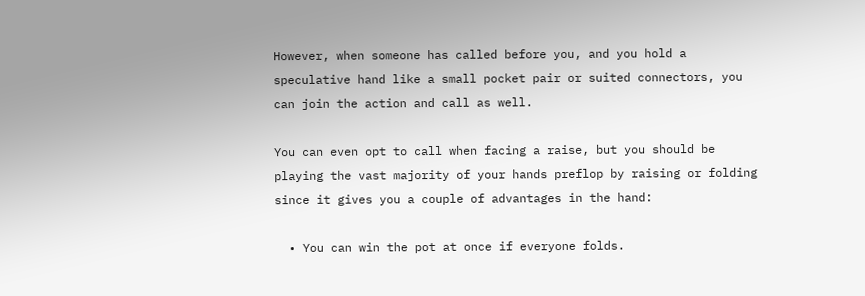However, when someone has called before you, and you hold a speculative hand like a small pocket pair or suited connectors, you can join the action and call as well.

You can even opt to call when facing a raise, but you should be playing the vast majority of your hands preflop by raising or folding since it gives you a couple of advantages in the hand:

  • You can win the pot at once if everyone folds.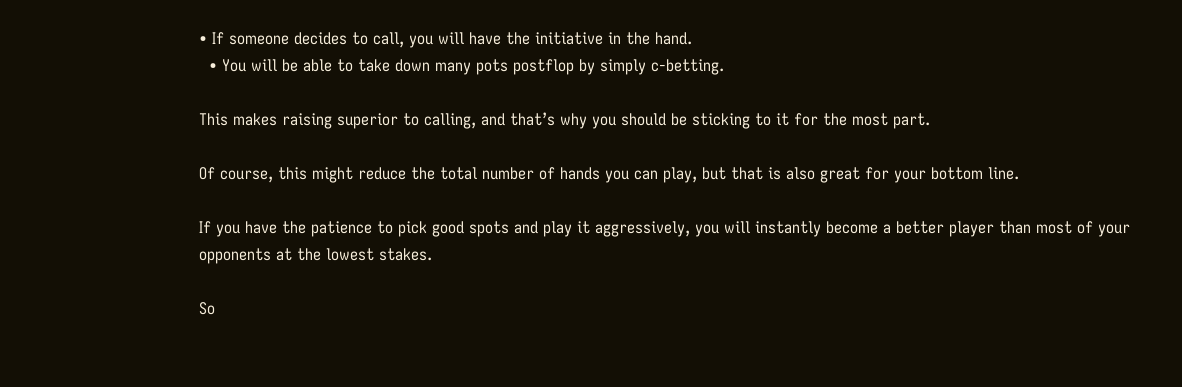• If someone decides to call, you will have the initiative in the hand.
  • You will be able to take down many pots postflop by simply c-betting.

This makes raising superior to calling, and that’s why you should be sticking to it for the most part.

Of course, this might reduce the total number of hands you can play, but that is also great for your bottom line.

If you have the patience to pick good spots and play it aggressively, you will instantly become a better player than most of your opponents at the lowest stakes.

So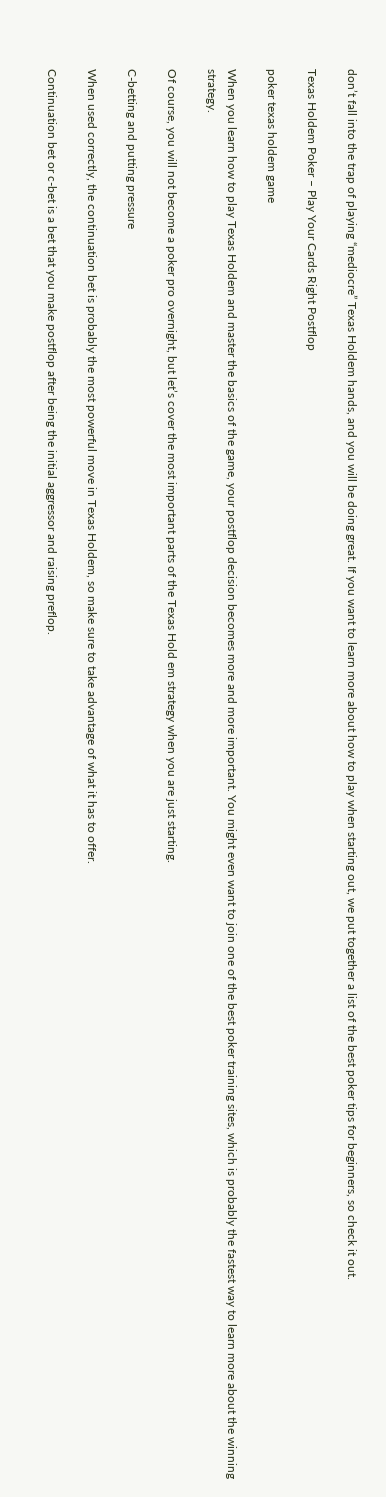don’t fall into the trap of playing “mediocre” Texas Holdem hands, and you will be doing great. If you want to learn more about how to play when starting out, we put together a list of the best poker tips for beginners, so check it out.

Texas Holdem Poker – Play Your Cards Right Postflop

poker texas holdem game

When you learn how to play Texas Holdem and master the basics of the game, your postflop decision becomes more and more important. You might even want to join one of the best poker training sites, which is probably the fastest way to learn more about the winning strategy.

Of course, you will not become a poker pro overnight, but let’s cover the most important parts of the Texas Hold em strategy when you are just starting.

C-betting and putting pressure

When used correctly, the continuation bet is probably the most powerful move in Texas Holdem, so make sure to take advantage of what it has to offer.

Continuation bet or c-bet is a bet that you make postflop after being the initial aggressor and raising preflop.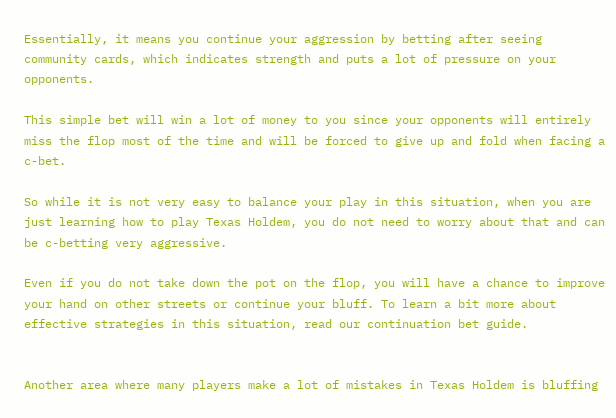Essentially, it means you continue your aggression by betting after seeing community cards, which indicates strength and puts a lot of pressure on your opponents.

This simple bet will win a lot of money to you since your opponents will entirely miss the flop most of the time and will be forced to give up and fold when facing a c-bet.

So while it is not very easy to balance your play in this situation, when you are just learning how to play Texas Holdem, you do not need to worry about that and can be c-betting very aggressive.

Even if you do not take down the pot on the flop, you will have a chance to improve your hand on other streets or continue your bluff. To learn a bit more about effective strategies in this situation, read our continuation bet guide.


Another area where many players make a lot of mistakes in Texas Holdem is bluffing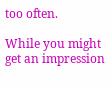too often.

While you might get an impression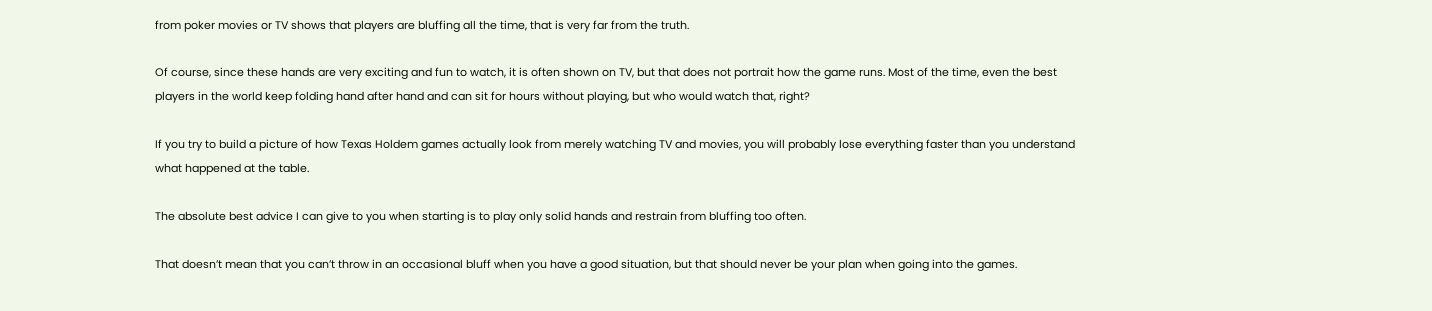from poker movies or TV shows that players are bluffing all the time, that is very far from the truth.

Of course, since these hands are very exciting and fun to watch, it is often shown on TV, but that does not portrait how the game runs. Most of the time, even the best players in the world keep folding hand after hand and can sit for hours without playing, but who would watch that, right?

If you try to build a picture of how Texas Holdem games actually look from merely watching TV and movies, you will probably lose everything faster than you understand what happened at the table.

The absolute best advice I can give to you when starting is to play only solid hands and restrain from bluffing too often.

That doesn’t mean that you can’t throw in an occasional bluff when you have a good situation, but that should never be your plan when going into the games.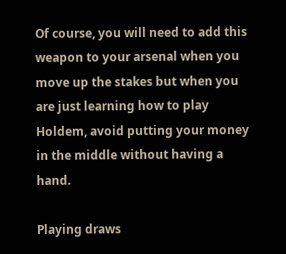Of course, you will need to add this weapon to your arsenal when you move up the stakes but when you are just learning how to play Holdem, avoid putting your money in the middle without having a hand.

Playing draws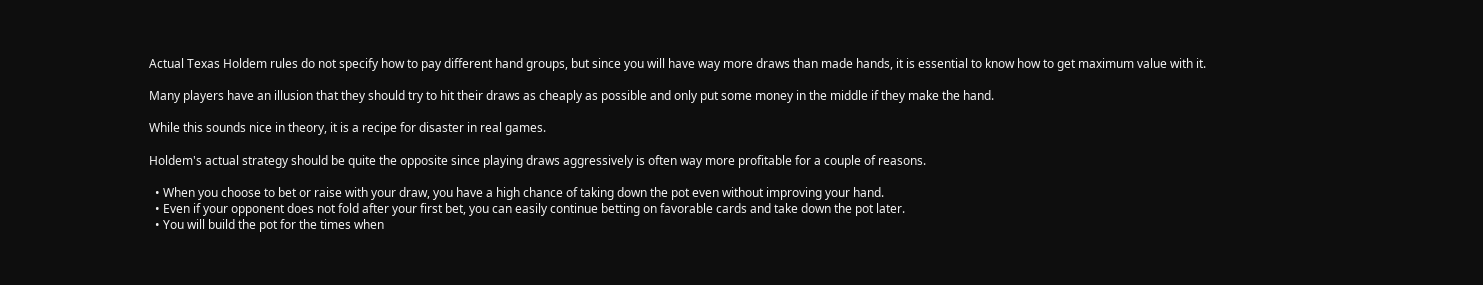Actual Texas Holdem rules do not specify how to pay different hand groups, but since you will have way more draws than made hands, it is essential to know how to get maximum value with it.

Many players have an illusion that they should try to hit their draws as cheaply as possible and only put some money in the middle if they make the hand.

While this sounds nice in theory, it is a recipe for disaster in real games.

Holdem's actual strategy should be quite the opposite since playing draws aggressively is often way more profitable for a couple of reasons.

  • When you choose to bet or raise with your draw, you have a high chance of taking down the pot even without improving your hand.
  • Even if your opponent does not fold after your first bet, you can easily continue betting on favorable cards and take down the pot later.
  • You will build the pot for the times when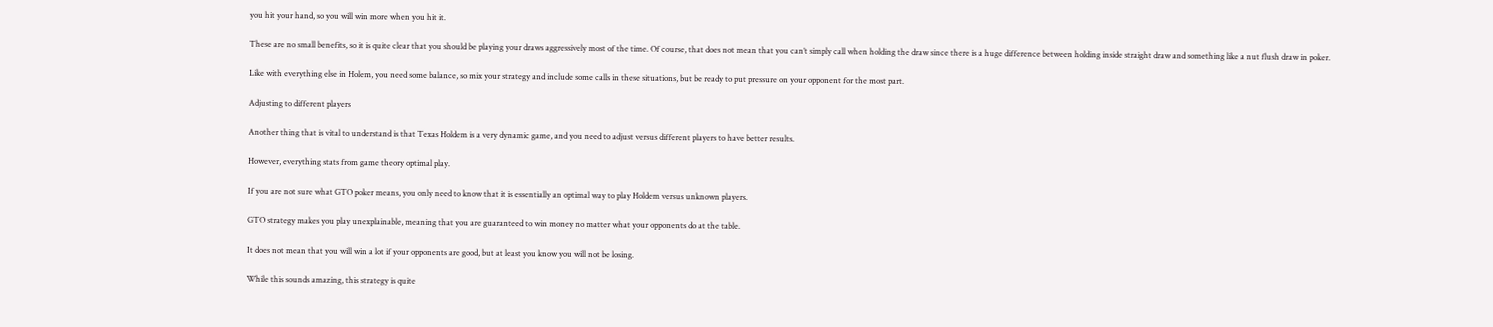you hit your hand, so you will win more when you hit it.

These are no small benefits, so it is quite clear that you should be playing your draws aggressively most of the time. Of course, that does not mean that you can’t simply call when holding the draw since there is a huge difference between holding inside straight draw and something like a nut flush draw in poker.

Like with everything else in Holem, you need some balance, so mix your strategy and include some calls in these situations, but be ready to put pressure on your opponent for the most part.

Adjusting to different players

Another thing that is vital to understand is that Texas Holdem is a very dynamic game, and you need to adjust versus different players to have better results.

However, everything stats from game theory optimal play.

If you are not sure what GTO poker means, you only need to know that it is essentially an optimal way to play Holdem versus unknown players.

GTO strategy makes you play unexplainable, meaning that you are guaranteed to win money no matter what your opponents do at the table.

It does not mean that you will win a lot if your opponents are good, but at least you know you will not be losing.

While this sounds amazing, this strategy is quite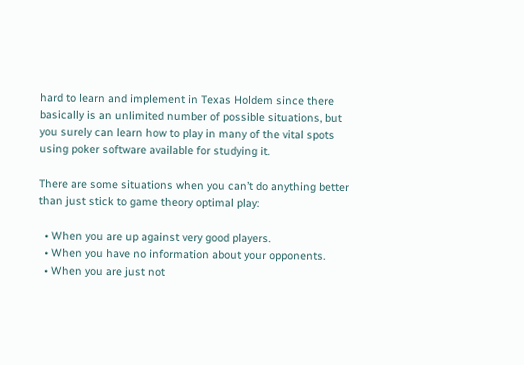hard to learn and implement in Texas Holdem since there basically is an unlimited number of possible situations, but you surely can learn how to play in many of the vital spots using poker software available for studying it.

There are some situations when you can’t do anything better than just stick to game theory optimal play:

  • When you are up against very good players.
  • When you have no information about your opponents.
  • When you are just not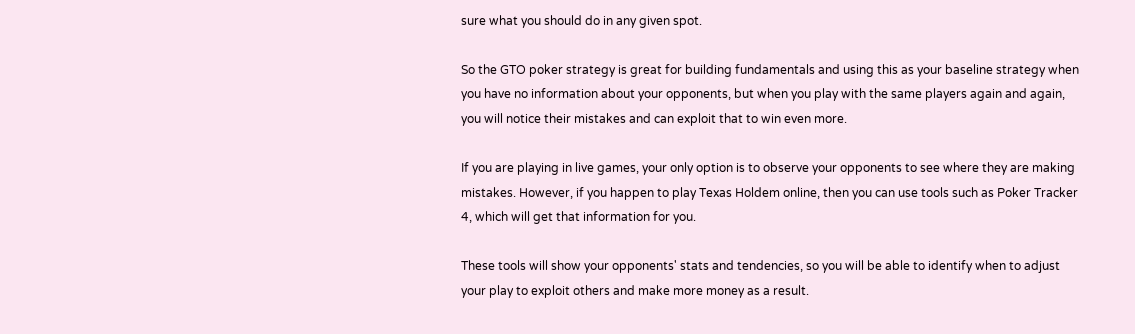sure what you should do in any given spot.

So the GTO poker strategy is great for building fundamentals and using this as your baseline strategy when you have no information about your opponents, but when you play with the same players again and again, you will notice their mistakes and can exploit that to win even more.

If you are playing in live games, your only option is to observe your opponents to see where they are making mistakes. However, if you happen to play Texas Holdem online, then you can use tools such as Poker Tracker 4, which will get that information for you.

These tools will show your opponents' stats and tendencies, so you will be able to identify when to adjust your play to exploit others and make more money as a result.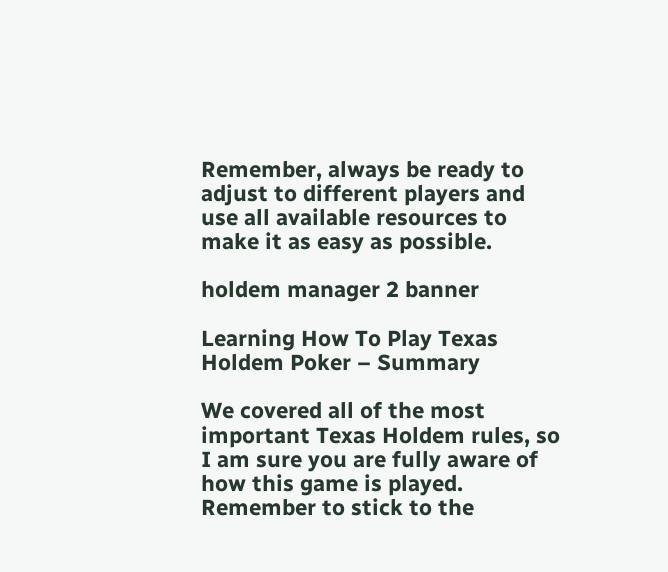Remember, always be ready to adjust to different players and use all available resources to make it as easy as possible.

holdem manager 2 banner

Learning How To Play Texas Holdem Poker – Summary

We covered all of the most important Texas Holdem rules, so I am sure you are fully aware of how this game is played. Remember to stick to the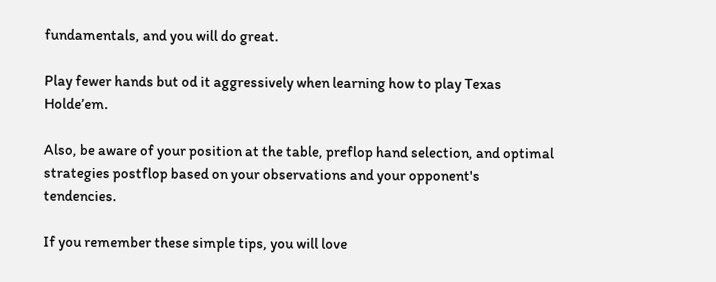fundamentals, and you will do great.

Play fewer hands but od it aggressively when learning how to play Texas Holde’em.

Also, be aware of your position at the table, preflop hand selection, and optimal strategies postflop based on your observations and your opponent's tendencies.

If you remember these simple tips, you will love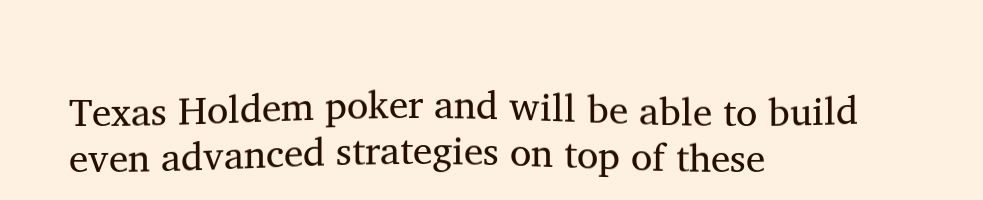Texas Holdem poker and will be able to build even advanced strategies on top of these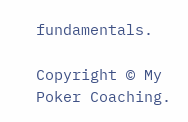fundamentals.

Copyright © My Poker Coaching.